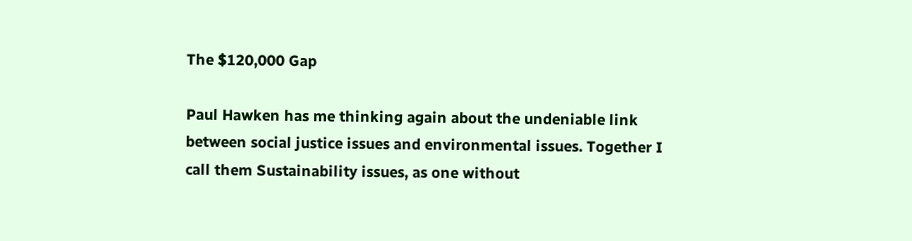The $120,000 Gap

Paul Hawken has me thinking again about the undeniable link between social justice issues and environmental issues. Together I call them Sustainability issues, as one without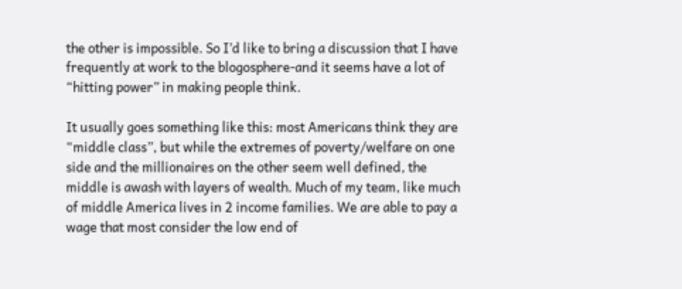the other is impossible. So I’d like to bring a discussion that I have frequently at work to the blogosphere-and it seems have a lot of “hitting power” in making people think.

It usually goes something like this: most Americans think they are “middle class”, but while the extremes of poverty/welfare on one side and the millionaires on the other seem well defined, the middle is awash with layers of wealth. Much of my team, like much of middle America lives in 2 income families. We are able to pay a wage that most consider the low end of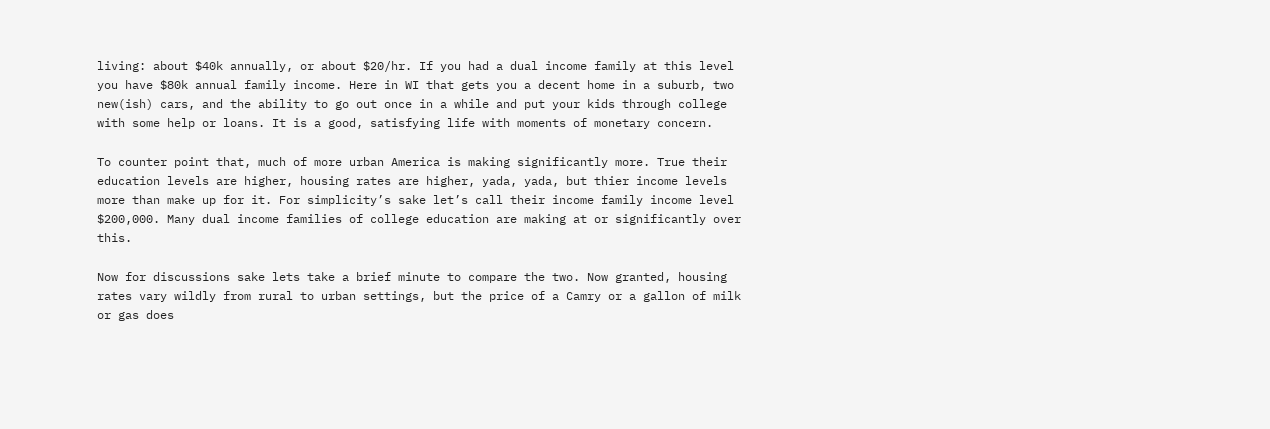living: about $40k annually, or about $20/hr. If you had a dual income family at this level you have $80k annual family income. Here in WI that gets you a decent home in a suburb, two new(ish) cars, and the ability to go out once in a while and put your kids through college with some help or loans. It is a good, satisfying life with moments of monetary concern.

To counter point that, much of more urban America is making significantly more. True their education levels are higher, housing rates are higher, yada, yada, but thier income levels more than make up for it. For simplicity’s sake let’s call their income family income level $200,000. Many dual income families of college education are making at or significantly over this.

Now for discussions sake lets take a brief minute to compare the two. Now granted, housing rates vary wildly from rural to urban settings, but the price of a Camry or a gallon of milk or gas does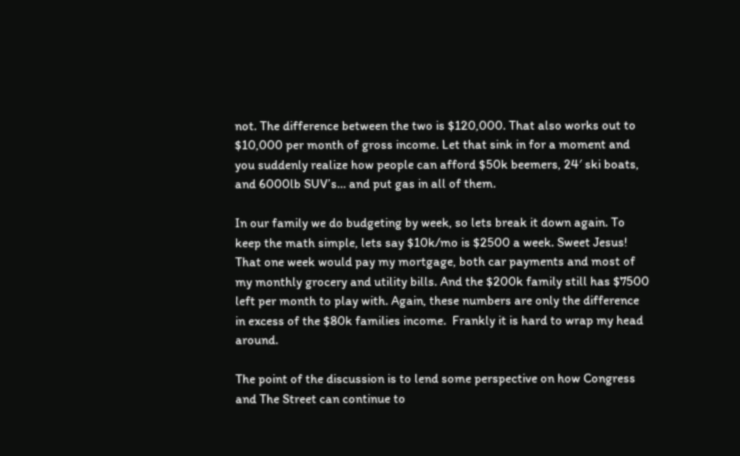not. The difference between the two is $120,000. That also works out to $10,000 per month of gross income. Let that sink in for a moment and you suddenly realize how people can afford $50k beemers, 24′ ski boats, and 6000lb SUV’s… and put gas in all of them.

In our family we do budgeting by week, so lets break it down again. To keep the math simple, lets say $10k/mo is $2500 a week. Sweet Jesus! That one week would pay my mortgage, both car payments and most of my monthly grocery and utility bills. And the $200k family still has $7500 left per month to play with. Again, these numbers are only the difference in excess of the $80k families income.  Frankly it is hard to wrap my head around.

The point of the discussion is to lend some perspective on how Congress and The Street can continue to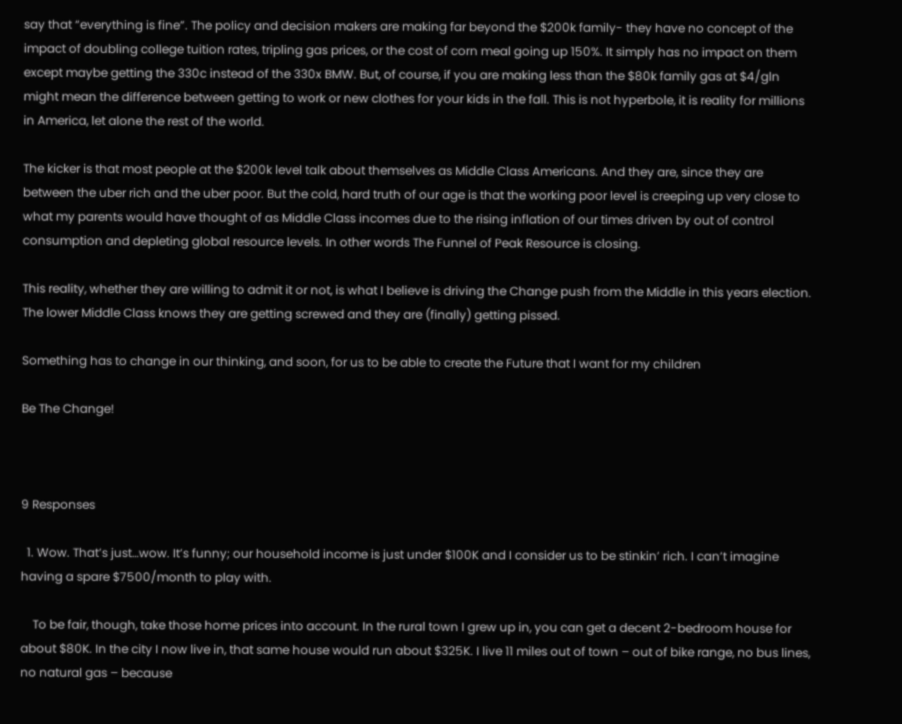say that “everything is fine”. The policy and decision makers are making far beyond the $200k family- they have no concept of the impact of doubling college tuition rates, tripling gas prices, or the cost of corn meal going up 150%. It simply has no impact on them except maybe getting the 330c instead of the 330x BMW. But, of course, if you are making less than the $80k family gas at $4/gln might mean the difference between getting to work or new clothes for your kids in the fall. This is not hyperbole, it is reality for millions in America, let alone the rest of the world.

The kicker is that most people at the $200k level talk about themselves as Middle Class Americans. And they are, since they are between the uber rich and the uber poor. But the cold, hard truth of our age is that the working poor level is creeping up very close to what my parents would have thought of as Middle Class incomes due to the rising inflation of our times driven by out of control consumption and depleting global resource levels. In other words The Funnel of Peak Resource is closing.

This reality, whether they are willing to admit it or not, is what I believe is driving the Change push from the Middle in this years election. The lower Middle Class knows they are getting screwed and they are (finally) getting pissed.

Something has to change in our thinking, and soon, for us to be able to create the Future that I want for my children

Be The Change!



9 Responses

  1. Wow. That’s just…wow. It’s funny; our household income is just under $100K and I consider us to be stinkin’ rich. I can’t imagine having a spare $7500/month to play with.

    To be fair, though, take those home prices into account. In the rural town I grew up in, you can get a decent 2-bedroom house for about $80K. In the city I now live in, that same house would run about $325K. I live 11 miles out of town – out of bike range, no bus lines, no natural gas – because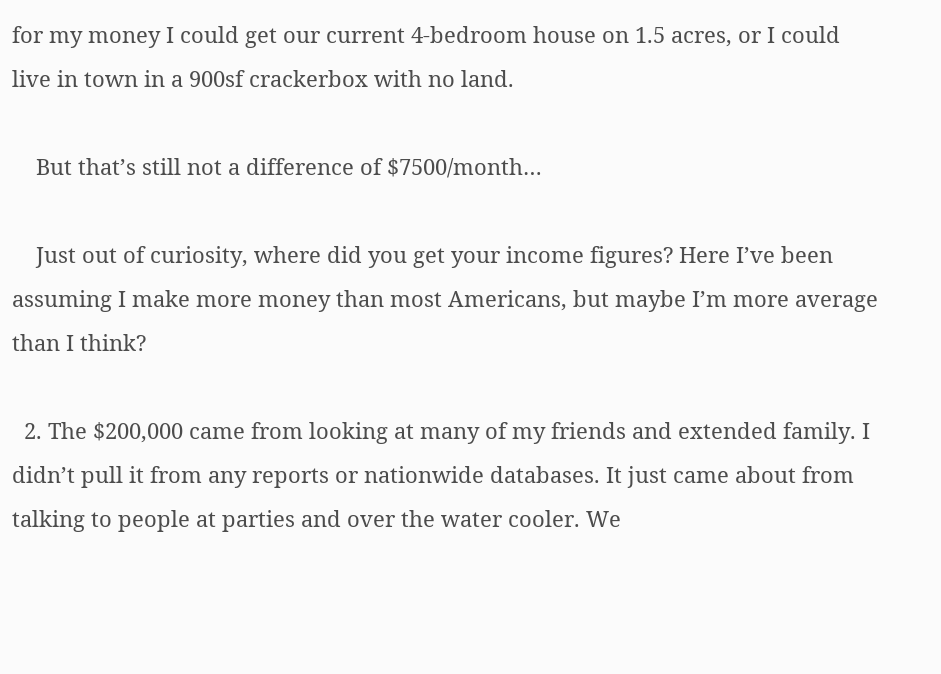for my money I could get our current 4-bedroom house on 1.5 acres, or I could live in town in a 900sf crackerbox with no land.

    But that’s still not a difference of $7500/month…

    Just out of curiosity, where did you get your income figures? Here I’ve been assuming I make more money than most Americans, but maybe I’m more average than I think?

  2. The $200,000 came from looking at many of my friends and extended family. I didn’t pull it from any reports or nationwide databases. It just came about from talking to people at parties and over the water cooler. We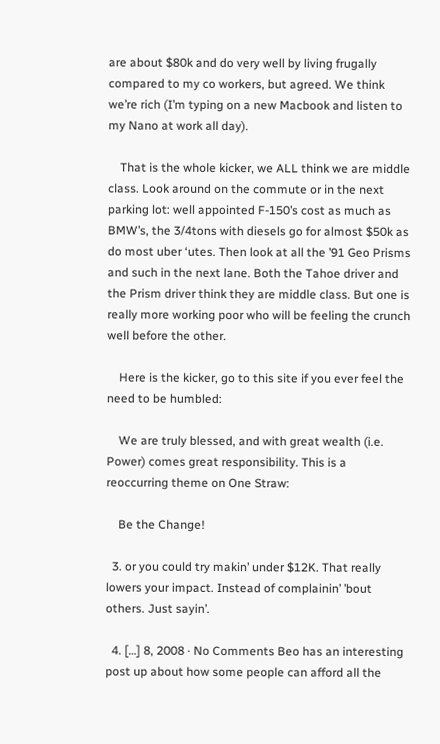are about $80k and do very well by living frugally compared to my co workers, but agreed. We think we’re rich (I’m typing on a new Macbook and listen to my Nano at work all day).

    That is the whole kicker, we ALL think we are middle class. Look around on the commute or in the next parking lot: well appointed F-150’s cost as much as BMW’s, the 3/4tons with diesels go for almost $50k as do most uber ‘utes. Then look at all the ’91 Geo Prisms and such in the next lane. Both the Tahoe driver and the Prism driver think they are middle class. But one is really more working poor who will be feeling the crunch well before the other.

    Here is the kicker, go to this site if you ever feel the need to be humbled:

    We are truly blessed, and with great wealth (i.e. Power) comes great responsibility. This is a reoccurring theme on One Straw:

    Be the Change!

  3. or you could try makin’ under $12K. That really lowers your impact. Instead of complainin’ ’bout others. Just sayin’.

  4. […] 8, 2008 · No Comments Beo has an interesting post up about how some people can afford all the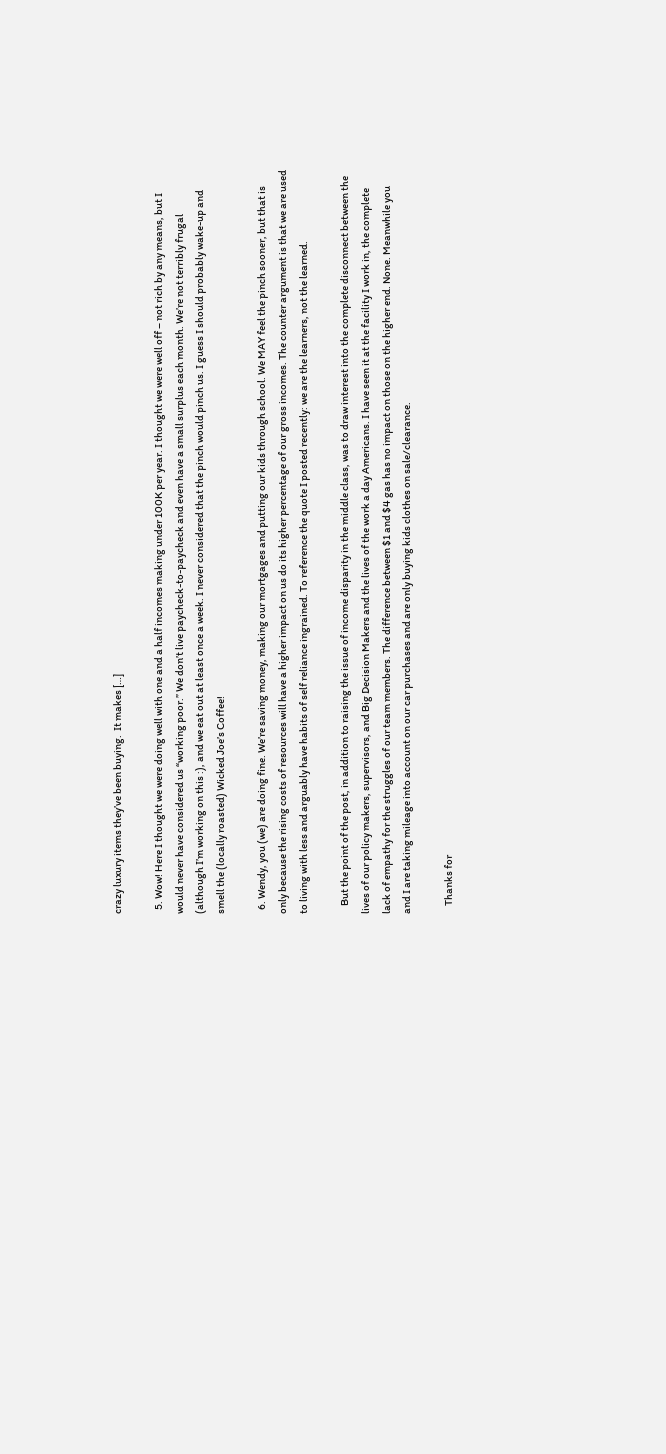crazy luxury items they’ve been buying.  It makes […]

  5. Wow! Here I thought we were doing well with one and a half incomes making under 100K per year. I thought we were well off – not rich by any means, but I would never have considered us “working poor.” We don’t live paycheck-to-paycheck and even have a small surplus each month. We’re not terribly frugal (although I’m working on this :), and we eat out at least once a week. I never considered that the pinch would pinch us. I guess I should probably wake-up and smell the (locally roasted) Wicked Joe’s Coffee!

  6. Wendy, you (we) are doing fine. We’re saving money, making our mortgages and putting our kids through school. We MAY feel the pinch sooner, but that is only because the rising costs of resources will have a higher impact on us do its higher percentage of our gross incomes. The counter argument is that we are used to living with less and arguably have habits of self reliance ingrained. To reference the quote I posted recently: we are the learners, not the learned.

    But the point of the post, in addition to raising the issue of income disparity in the middle class, was to draw interest into the complete disconnect between the lives of our policy makers, supervisors, and Big Decision Makers and the lives of the work a day Americans. I have seen it at the facility I work in, the complete lack of empathy for the struggles of our team members. The difference between $1 and $4 gas has no impact on those on the higher end. None. Meanwhile you and I are taking mileage into account on our car purchases and are only buying kids clothes on sale/clearance.

    Thanks for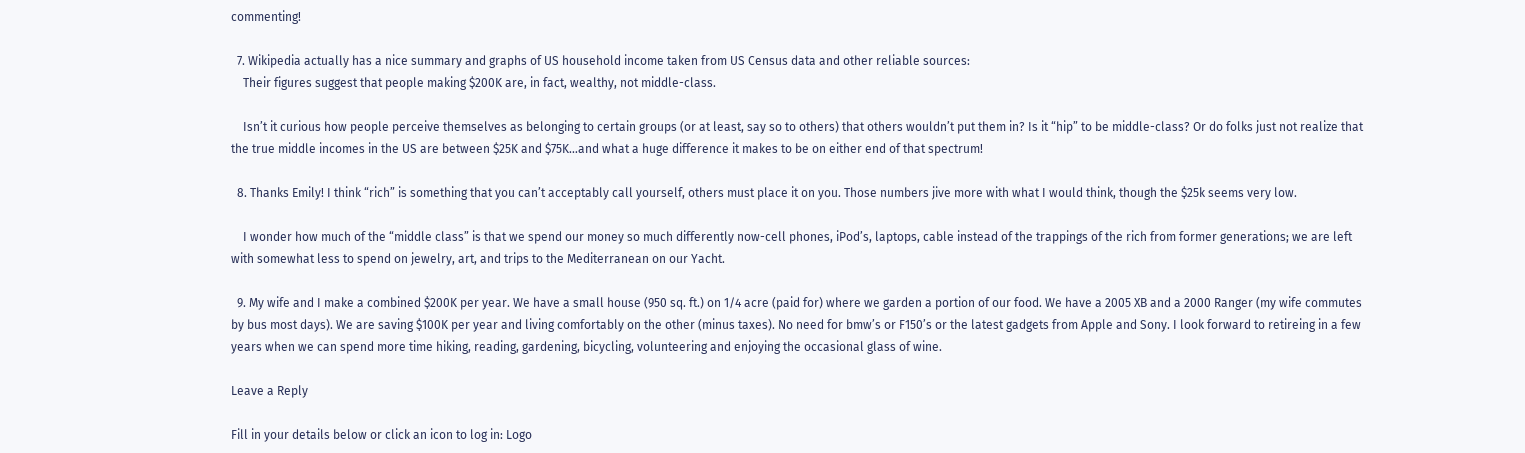commenting!

  7. Wikipedia actually has a nice summary and graphs of US household income taken from US Census data and other reliable sources:
    Their figures suggest that people making $200K are, in fact, wealthy, not middle-class.

    Isn’t it curious how people perceive themselves as belonging to certain groups (or at least, say so to others) that others wouldn’t put them in? Is it “hip” to be middle-class? Or do folks just not realize that the true middle incomes in the US are between $25K and $75K…and what a huge difference it makes to be on either end of that spectrum!

  8. Thanks Emily! I think “rich” is something that you can’t acceptably call yourself, others must place it on you. Those numbers jive more with what I would think, though the $25k seems very low.

    I wonder how much of the “middle class” is that we spend our money so much differently now-cell phones, iPod’s, laptops, cable instead of the trappings of the rich from former generations; we are left with somewhat less to spend on jewelry, art, and trips to the Mediterranean on our Yacht.

  9. My wife and I make a combined $200K per year. We have a small house (950 sq. ft.) on 1/4 acre (paid for) where we garden a portion of our food. We have a 2005 XB and a 2000 Ranger (my wife commutes by bus most days). We are saving $100K per year and living comfortably on the other (minus taxes). No need for bmw’s or F150’s or the latest gadgets from Apple and Sony. I look forward to retireing in a few years when we can spend more time hiking, reading, gardening, bicycling, volunteering and enjoying the occasional glass of wine.

Leave a Reply

Fill in your details below or click an icon to log in: Logo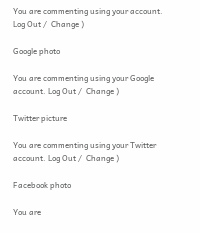You are commenting using your account. Log Out /  Change )

Google photo

You are commenting using your Google account. Log Out /  Change )

Twitter picture

You are commenting using your Twitter account. Log Out /  Change )

Facebook photo

You are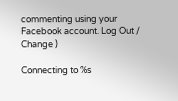commenting using your Facebook account. Log Out /  Change )

Connecting to %s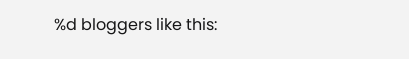%d bloggers like this: